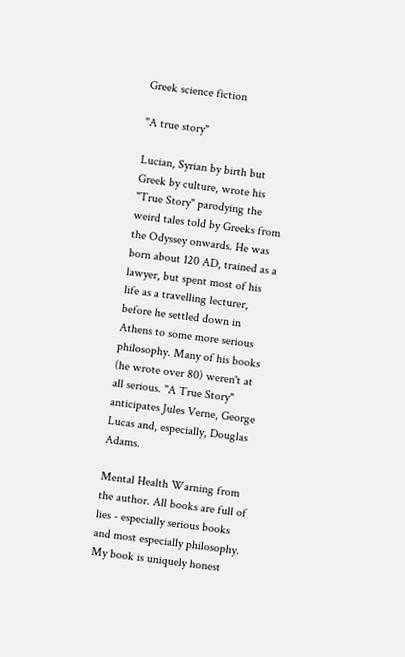Greek science fiction

"A true story"

Lucian, Syrian by birth but Greek by culture, wrote his "True Story" parodying the weird tales told by Greeks from the Odyssey onwards. He was born about 120 AD, trained as a lawyer, but spent most of his life as a travelling lecturer, before he settled down in Athens to some more serious philosophy. Many of his books (he wrote over 80) weren't at all serious. "A True Story" anticipates Jules Verne, George Lucas and, especially, Douglas Adams.

Mental Health Warning from the author. All books are full of lies - especially serious books and most especially philosophy. My book is uniquely honest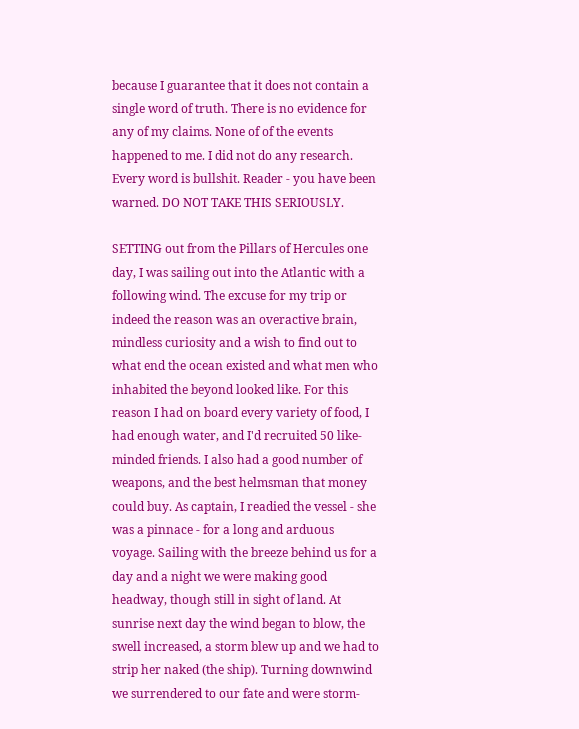because I guarantee that it does not contain a single word of truth. There is no evidence for any of my claims. None of of the events happened to me. I did not do any research. Every word is bullshit. Reader - you have been warned. DO NOT TAKE THIS SERIOUSLY.

SETTING out from the Pillars of Hercules one day, I was sailing out into the Atlantic with a following wind. The excuse for my trip or indeed the reason was an overactive brain, mindless curiosity and a wish to find out to what end the ocean existed and what men who inhabited the beyond looked like. For this reason I had on board every variety of food, I had enough water, and I'd recruited 50 like-minded friends. I also had a good number of weapons, and the best helmsman that money could buy. As captain, I readied the vessel - she was a pinnace - for a long and arduous voyage. Sailing with the breeze behind us for a day and a night we were making good headway, though still in sight of land. At sunrise next day the wind began to blow, the swell increased, a storm blew up and we had to strip her naked (the ship). Turning downwind we surrendered to our fate and were storm-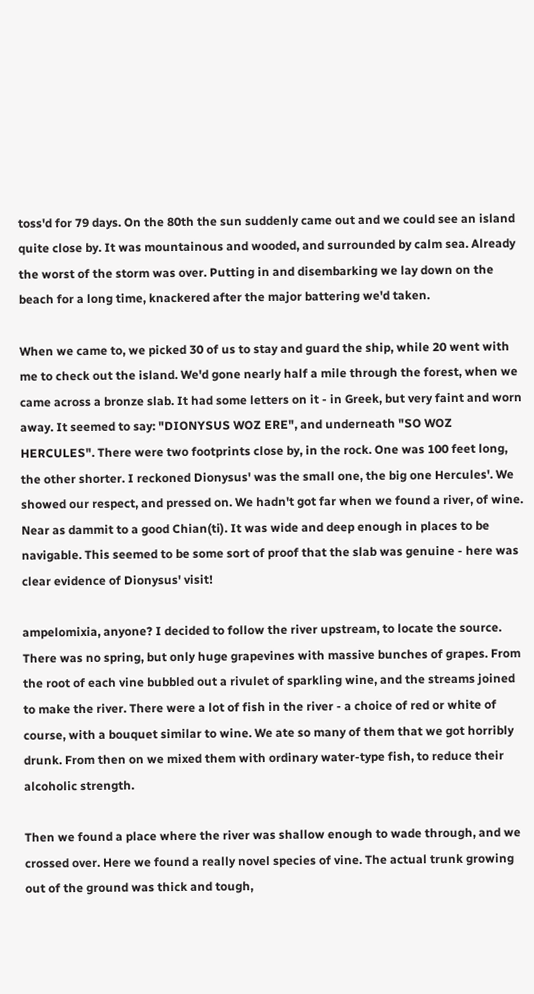toss'd for 79 days. On the 80th the sun suddenly came out and we could see an island quite close by. It was mountainous and wooded, and surrounded by calm sea. Already the worst of the storm was over. Putting in and disembarking we lay down on the beach for a long time, knackered after the major battering we'd taken.

When we came to, we picked 30 of us to stay and guard the ship, while 20 went with me to check out the island. We'd gone nearly half a mile through the forest, when we came across a bronze slab. It had some letters on it - in Greek, but very faint and worn away. It seemed to say: "DIONYSUS WOZ ERE", and underneath "SO WOZ HERCULES". There were two footprints close by, in the rock. One was 100 feet long, the other shorter. I reckoned Dionysus' was the small one, the big one Hercules'. We showed our respect, and pressed on. We hadn't got far when we found a river, of wine. Near as dammit to a good Chian(ti). It was wide and deep enough in places to be navigable. This seemed to be some sort of proof that the slab was genuine - here was clear evidence of Dionysus' visit!

ampelomixia, anyone? I decided to follow the river upstream, to locate the source. There was no spring, but only huge grapevines with massive bunches of grapes. From the root of each vine bubbled out a rivulet of sparkling wine, and the streams joined to make the river. There were a lot of fish in the river - a choice of red or white of course, with a bouquet similar to wine. We ate so many of them that we got horribly drunk. From then on we mixed them with ordinary water-type fish, to reduce their alcoholic strength.

Then we found a place where the river was shallow enough to wade through, and we crossed over. Here we found a really novel species of vine. The actual trunk growing out of the ground was thick and tough,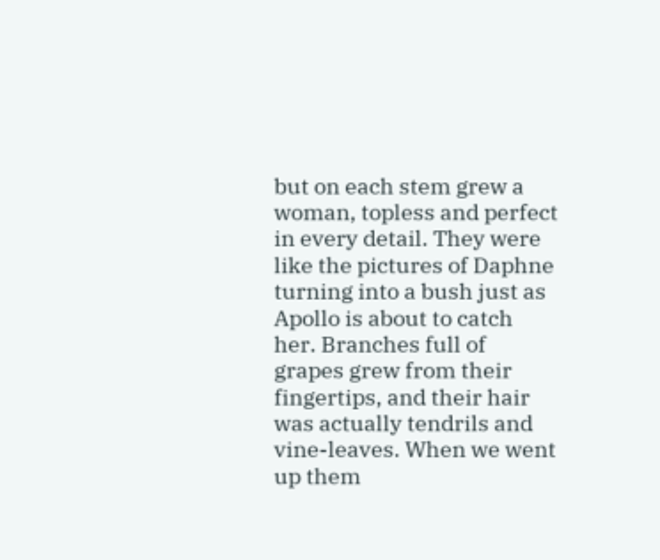but on each stem grew a woman, topless and perfect in every detail. They were like the pictures of Daphne turning into a bush just as Apollo is about to catch her. Branches full of grapes grew from their fingertips, and their hair was actually tendrils and vine-leaves. When we went up them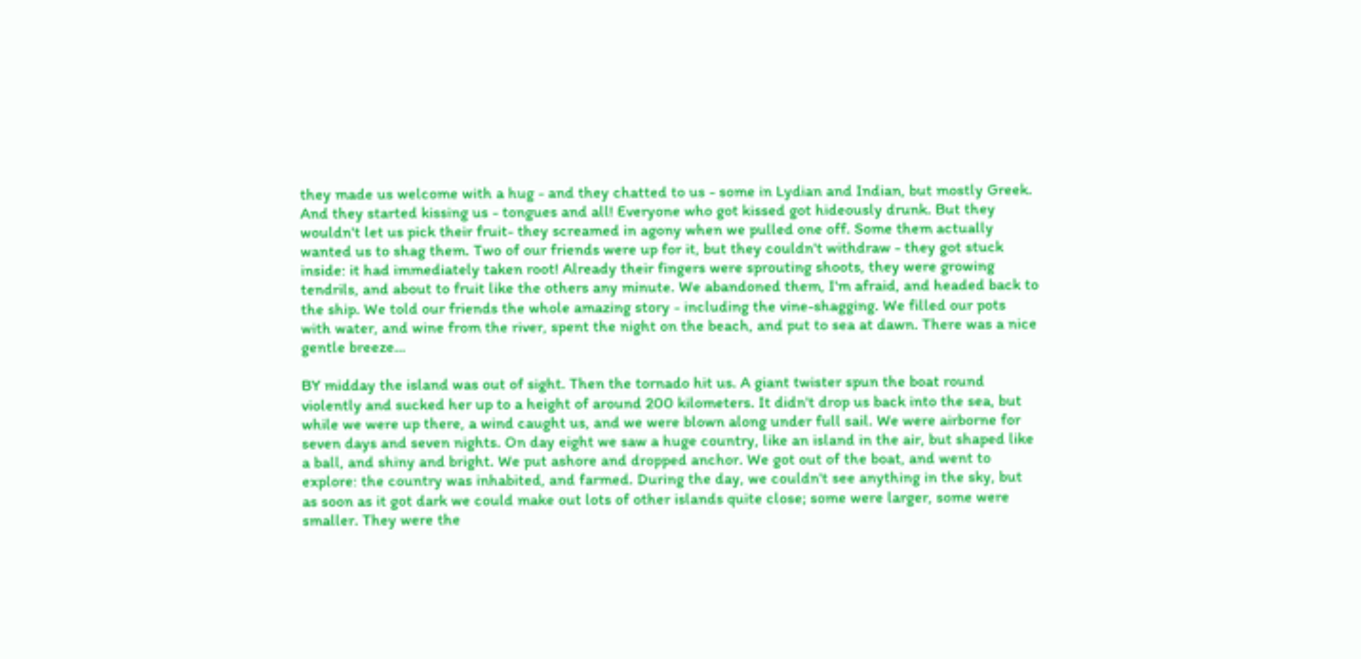they made us welcome with a hug - and they chatted to us - some in Lydian and Indian, but mostly Greek. And they started kissing us - tongues and all! Everyone who got kissed got hideously drunk. But they wouldn't let us pick their fruit- they screamed in agony when we pulled one off. Some them actually wanted us to shag them. Two of our friends were up for it, but they couldn't withdraw - they got stuck inside: it had immediately taken root! Already their fingers were sprouting shoots, they were growing tendrils, and about to fruit like the others any minute. We abandoned them, I'm afraid, and headed back to the ship. We told our friends the whole amazing story - including the vine-shagging. We filled our pots with water, and wine from the river, spent the night on the beach, and put to sea at dawn. There was a nice gentle breeze…

BY midday the island was out of sight. Then the tornado hit us. A giant twister spun the boat round violently and sucked her up to a height of around 200 kilometers. It didn't drop us back into the sea, but while we were up there, a wind caught us, and we were blown along under full sail. We were airborne for seven days and seven nights. On day eight we saw a huge country, like an island in the air, but shaped like a ball, and shiny and bright. We put ashore and dropped anchor. We got out of the boat, and went to explore: the country was inhabited, and farmed. During the day, we couldn't see anything in the sky, but as soon as it got dark we could make out lots of other islands quite close; some were larger, some were smaller. They were the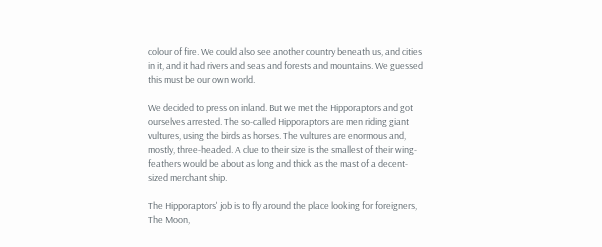colour of fire. We could also see another country beneath us, and cities in it, and it had rivers and seas and forests and mountains. We guessed this must be our own world.

We decided to press on inland. But we met the Hipporaptors and got ourselves arrested. The so-called Hipporaptors are men riding giant vultures, using the birds as horses. The vultures are enormous and, mostly, three-headed. A clue to their size is the smallest of their wing-feathers would be about as long and thick as the mast of a decent-sized merchant ship.

The Hipporaptors' job is to fly around the place looking for foreigners, The Moon,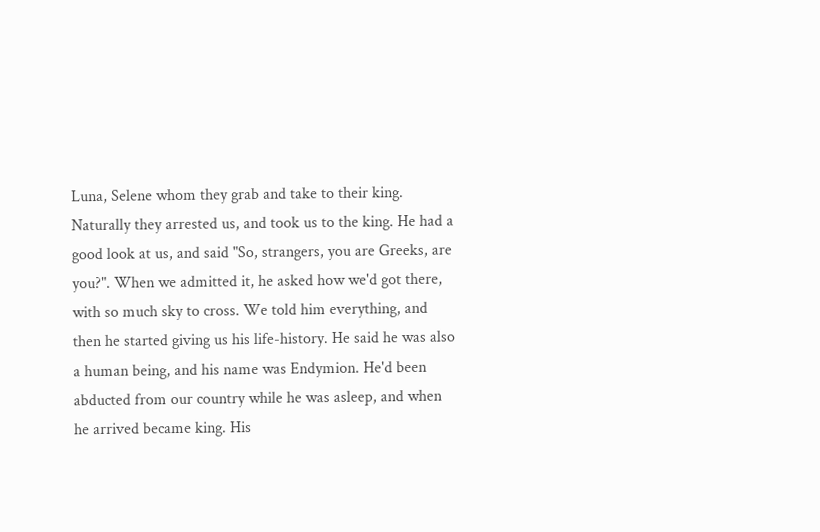Luna, Selene whom they grab and take to their king. Naturally they arrested us, and took us to the king. He had a good look at us, and said "So, strangers, you are Greeks, are you?". When we admitted it, he asked how we'd got there, with so much sky to cross. We told him everything, and then he started giving us his life-history. He said he was also a human being, and his name was Endymion. He'd been abducted from our country while he was asleep, and when he arrived became king. His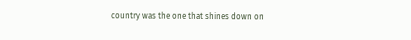country was the one that shines down on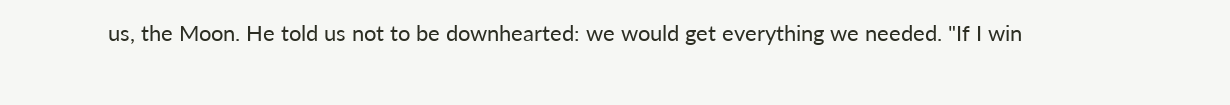us, the Moon. He told us not to be downhearted: we would get everything we needed. "If I win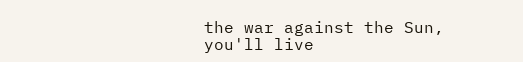the war against the Sun, you'll live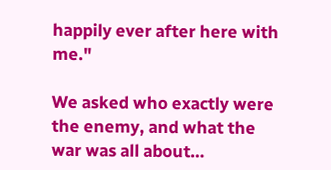happily ever after here with me."

We asked who exactly were the enemy, and what the war was all about…